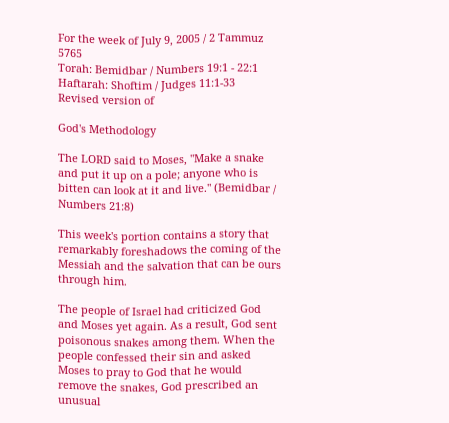For the week of July 9, 2005 / 2 Tammuz 5765
Torah: Bemidbar / Numbers 19:1 - 22:1
Haftarah: Shoftim / Judges 11:1-33
Revised version of

God's Methodology

The LORD said to Moses, "Make a snake and put it up on a pole; anyone who is bitten can look at it and live." (Bemidbar / Numbers 21:8)

This week's portion contains a story that remarkably foreshadows the coming of the Messiah and the salvation that can be ours through him.

The people of Israel had criticized God and Moses yet again. As a result, God sent poisonous snakes among them. When the people confessed their sin and asked Moses to pray to God that he would remove the snakes, God prescribed an unusual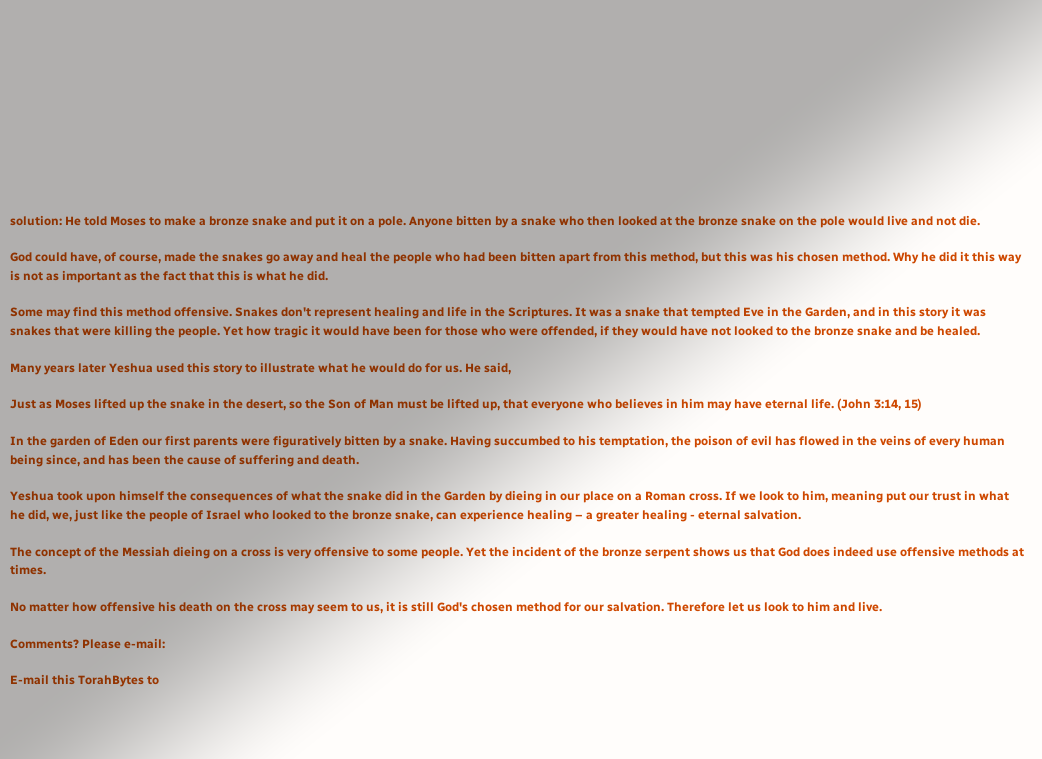solution: He told Moses to make a bronze snake and put it on a pole. Anyone bitten by a snake who then looked at the bronze snake on the pole would live and not die.

God could have, of course, made the snakes go away and heal the people who had been bitten apart from this method, but this was his chosen method. Why he did it this way is not as important as the fact that this is what he did.

Some may find this method offensive. Snakes don't represent healing and life in the Scriptures. It was a snake that tempted Eve in the Garden, and in this story it was snakes that were killing the people. Yet how tragic it would have been for those who were offended, if they would have not looked to the bronze snake and be healed.

Many years later Yeshua used this story to illustrate what he would do for us. He said,

Just as Moses lifted up the snake in the desert, so the Son of Man must be lifted up, that everyone who believes in him may have eternal life. (John 3:14, 15)

In the garden of Eden our first parents were figuratively bitten by a snake. Having succumbed to his temptation, the poison of evil has flowed in the veins of every human being since, and has been the cause of suffering and death.

Yeshua took upon himself the consequences of what the snake did in the Garden by dieing in our place on a Roman cross. If we look to him, meaning put our trust in what he did, we, just like the people of Israel who looked to the bronze snake, can experience healing – a greater healing - eternal salvation.

The concept of the Messiah dieing on a cross is very offensive to some people. Yet the incident of the bronze serpent shows us that God does indeed use offensive methods at times.

No matter how offensive his death on the cross may seem to us, it is still God's chosen method for our salvation. Therefore let us look to him and live.

Comments? Please e-mail:

E-mail this TorahBytes to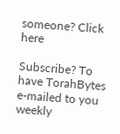someone? Click here

Subscribe? To have TorahBytes e-mailed to you weekly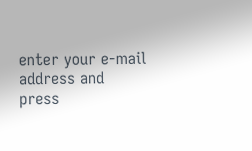enter your e-mail address and press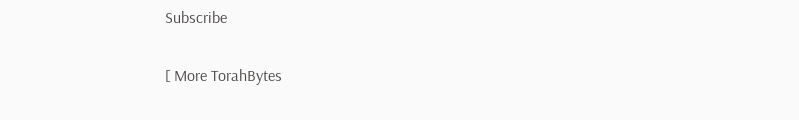Subscribe

[ More TorahBytes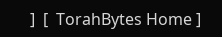]  [  TorahBytes Home ]